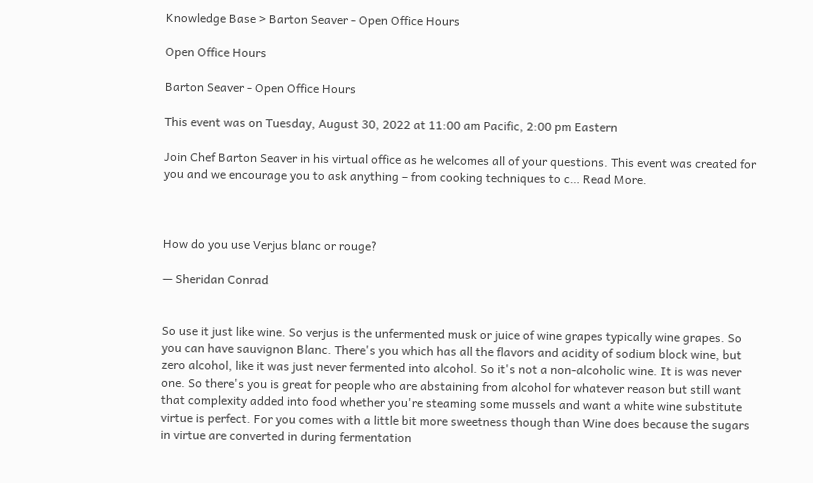Knowledge Base > Barton Seaver - Open Office Hours

Open Office Hours

Barton Seaver - Open Office Hours

This event was on Tuesday, August 30, 2022 at 11:00 am Pacific, 2:00 pm Eastern

Join Chef Barton Seaver in his virtual office as he welcomes all of your questions. This event was created for you and we encourage you to ask anything – from cooking techniques to c… Read More.



How do you use Verjus blanc or rouge?

— Sheridan Conrad


So use it just like wine. So verjus is the unfermented musk or juice of wine grapes typically wine grapes. So you can have sauvignon Blanc. There's you which has all the flavors and acidity of sodium block wine, but zero alcohol, like it was just never fermented into alcohol. So it's not a non-alcoholic wine. It is was never one. So there's you is great for people who are abstaining from alcohol for whatever reason but still want that complexity added into food whether you're steaming some mussels and want a white wine substitute virtue is perfect. For you comes with a little bit more sweetness though than Wine does because the sugars in virtue are converted in during fermentation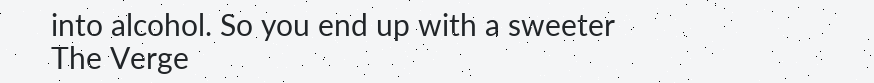into alcohol. So you end up with a sweeter The Verge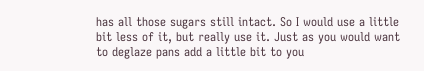has all those sugars still intact. So I would use a little bit less of it, but really use it. Just as you would want to deglaze pans add a little bit to you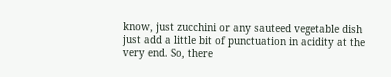know, just zucchini or any sauteed vegetable dish just add a little bit of punctuation in acidity at the very end. So, there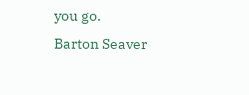you go.
Barton Seaver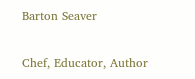Barton Seaver

Chef, Educator, Author